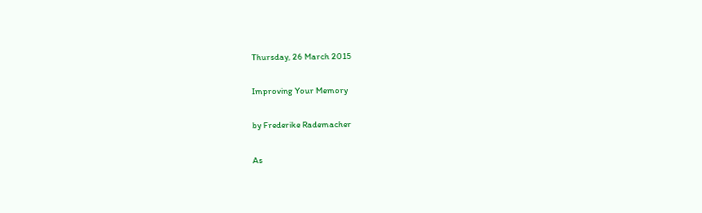Thursday, 26 March 2015

Improving Your Memory

by Frederike Rademacher

As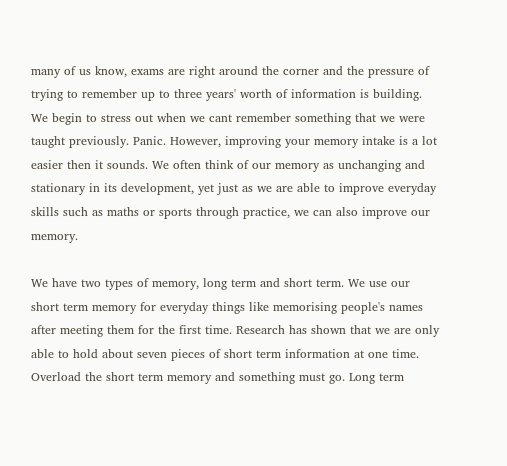many of us know, exams are right around the corner and the pressure of trying to remember up to three years' worth of information is building. We begin to stress out when we cant remember something that we were taught previously. Panic. However, improving your memory intake is a lot easier then it sounds. We often think of our memory as unchanging and stationary in its development, yet just as we are able to improve everyday skills such as maths or sports through practice, we can also improve our memory.

We have two types of memory, long term and short term. We use our short term memory for everyday things like memorising people's names after meeting them for the first time. Research has shown that we are only able to hold about seven pieces of short term information at one time. Overload the short term memory and something must go. Long term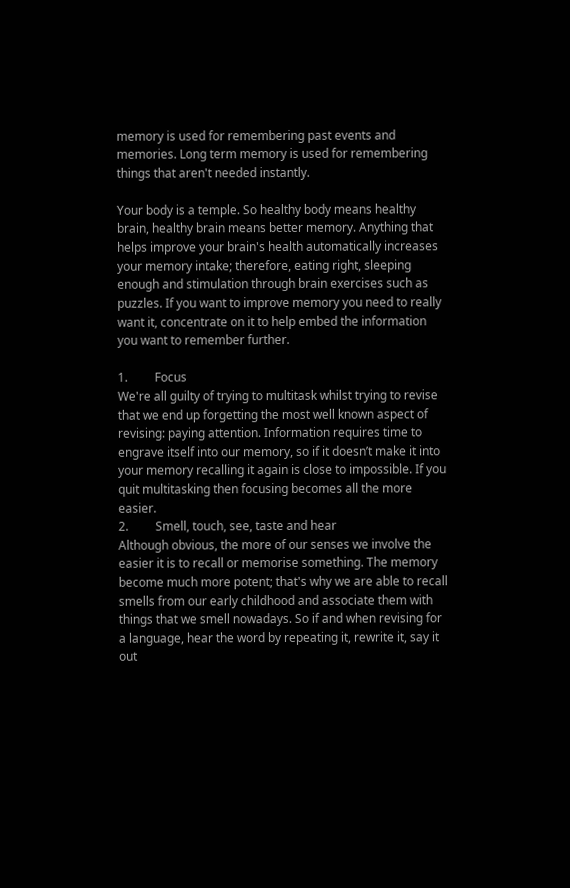memory is used for remembering past events and memories. Long term memory is used for remembering things that aren't needed instantly.

Your body is a temple. So healthy body means healthy brain, healthy brain means better memory. Anything that helps improve your brain's health automatically increases your memory intake; therefore, eating right, sleeping enough and stimulation through brain exercises such as puzzles. If you want to improve memory you need to really want it, concentrate on it to help embed the information you want to remember further.

1.         Focus
We're all guilty of trying to multitask whilst trying to revise that we end up forgetting the most well known aspect of revising: paying attention. Information requires time to engrave itself into our memory, so if it doesn’t make it into your memory recalling it again is close to impossible. If you quit multitasking then focusing becomes all the more easier.
2.         Smell, touch, see, taste and hear
Although obvious, the more of our senses we involve the easier it is to recall or memorise something. The memory become much more potent; that's why we are able to recall smells from our early childhood and associate them with things that we smell nowadays. So if and when revising for a language, hear the word by repeating it, rewrite it, say it out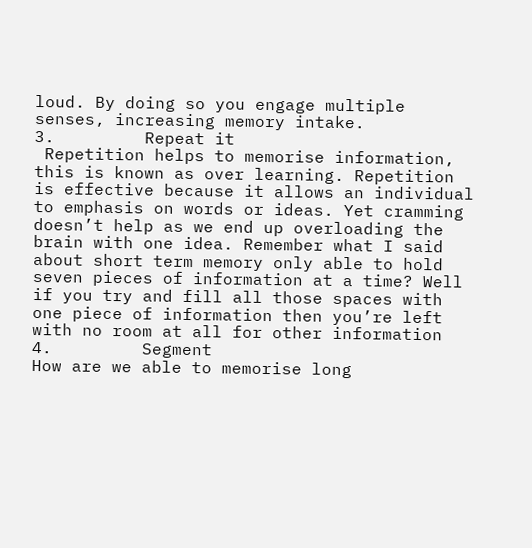loud. By doing so you engage multiple senses, increasing memory intake.
3.         Repeat it
 Repetition helps to memorise information, this is known as over learning. Repetition is effective because it allows an individual to emphasis on words or ideas. Yet cramming doesn’t help as we end up overloading the brain with one idea. Remember what I said about short term memory only able to hold seven pieces of information at a time? Well if you try and fill all those spaces with one piece of information then you’re left with no room at all for other information
4.         Segment
How are we able to memorise long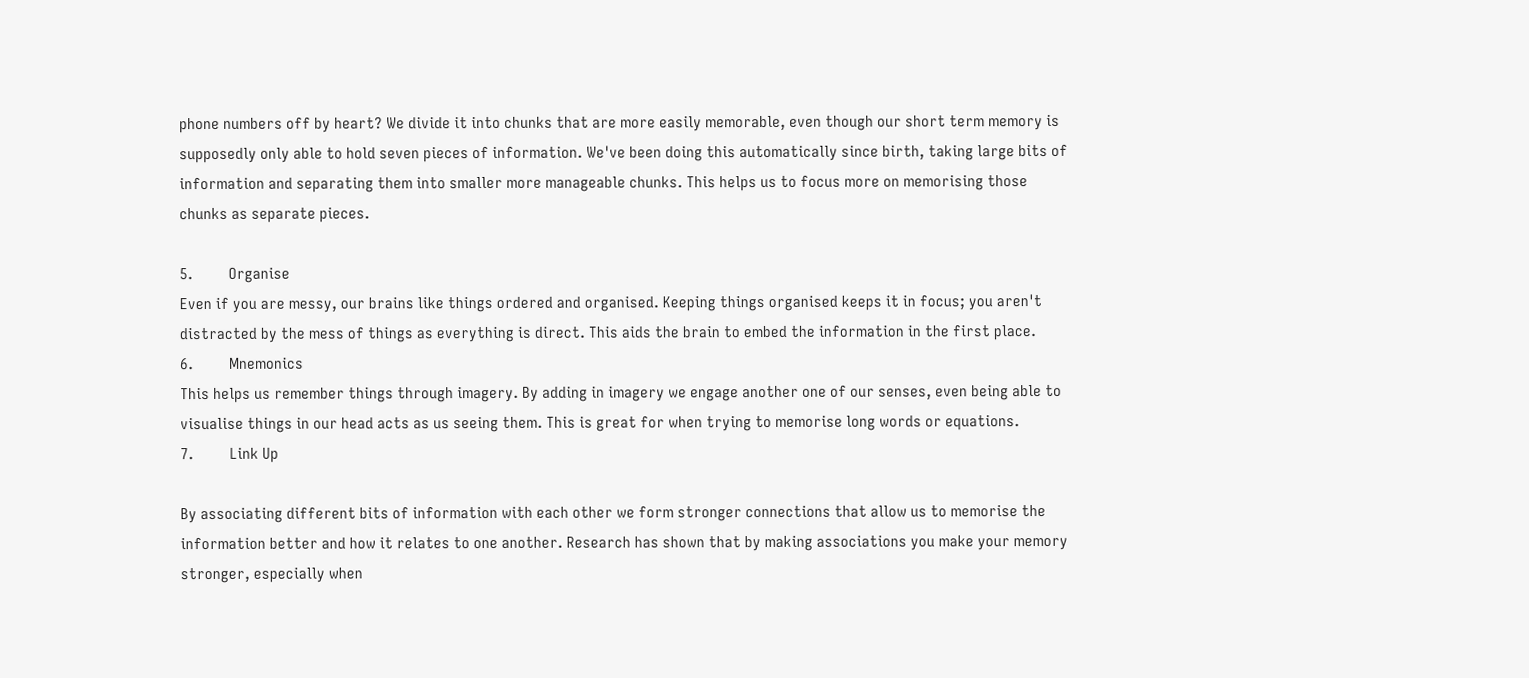phone numbers off by heart? We divide it into chunks that are more easily memorable, even though our short term memory is supposedly only able to hold seven pieces of information. We've been doing this automatically since birth, taking large bits of information and separating them into smaller more manageable chunks. This helps us to focus more on memorising those chunks as separate pieces.

5.         Organise
Even if you are messy, our brains like things ordered and organised. Keeping things organised keeps it in focus; you aren't distracted by the mess of things as everything is direct. This aids the brain to embed the information in the first place.
6.         Mnemonics
This helps us remember things through imagery. By adding in imagery we engage another one of our senses, even being able to visualise things in our head acts as us seeing them. This is great for when trying to memorise long words or equations.
7.         Link Up

By associating different bits of information with each other we form stronger connections that allow us to memorise the information better and how it relates to one another. Research has shown that by making associations you make your memory stronger, especially when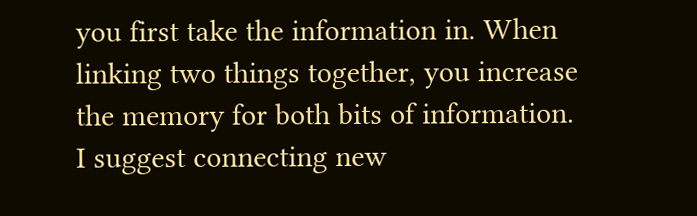you first take the information in. When linking two things together, you increase the memory for both bits of information. I suggest connecting new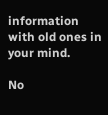information with old ones in your mind.

No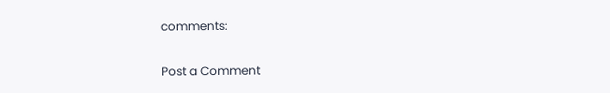comments:

Post a Comment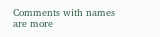Comments with names are more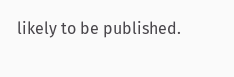likely to be published.